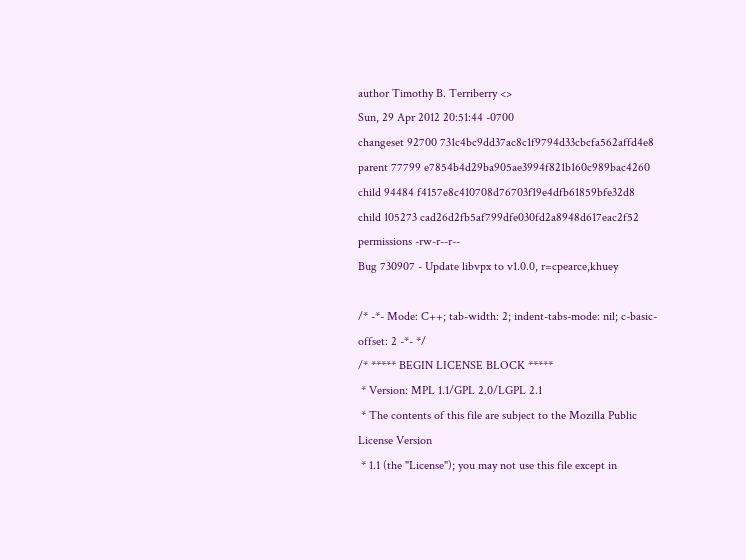author Timothy B. Terriberry <>
Sun, 29 Apr 2012 20:51:44 -0700
changeset 92700 731c4bc9dd37ac8c1f9794d33cbcfa562affd4e8
parent 77799 e7854b4d29ba905ae3994f821b160c989bac4260
child 94484 f4157e8c410708d76703f19e4dfb61859bfe32d8
child 105273 cad26d2fb5af799dfe030fd2a8948d617eac2f52
permissions -rw-r--r--
Bug 730907 - Update libvpx to v1.0.0, r=cpearce,khuey

/* -*- Mode: C++; tab-width: 2; indent-tabs-mode: nil; c-basic-offset: 2 -*- */
/* ***** BEGIN LICENSE BLOCK *****
 * Version: MPL 1.1/GPL 2.0/LGPL 2.1
 * The contents of this file are subject to the Mozilla Public License Version
 * 1.1 (the "License"); you may not use this file except in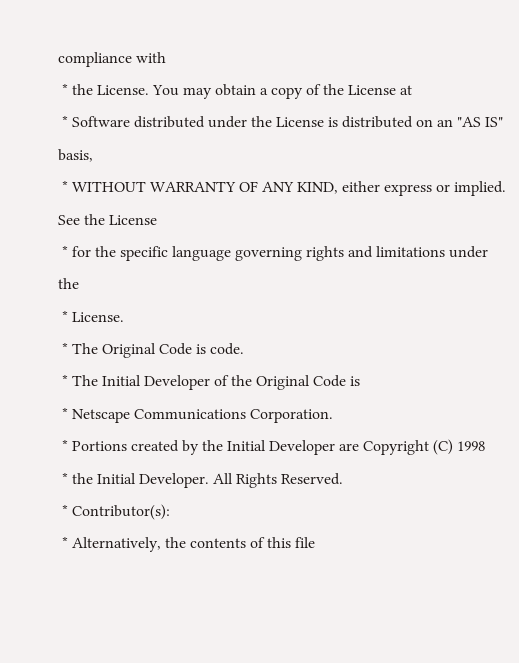compliance with
 * the License. You may obtain a copy of the License at
 * Software distributed under the License is distributed on an "AS IS" basis,
 * WITHOUT WARRANTY OF ANY KIND, either express or implied. See the License
 * for the specific language governing rights and limitations under the
 * License.
 * The Original Code is code.
 * The Initial Developer of the Original Code is
 * Netscape Communications Corporation.
 * Portions created by the Initial Developer are Copyright (C) 1998
 * the Initial Developer. All Rights Reserved.
 * Contributor(s):
 * Alternatively, the contents of this file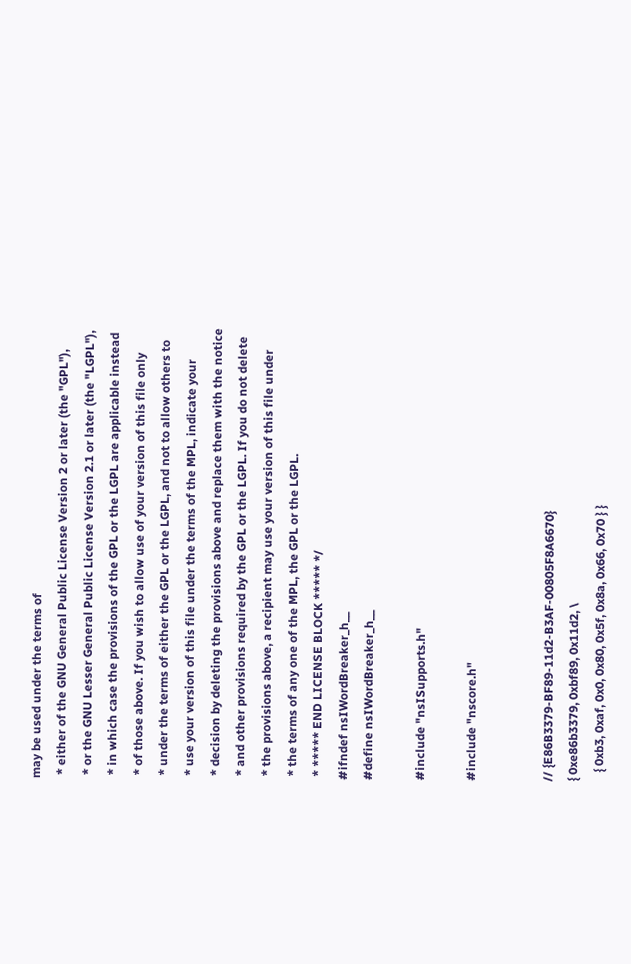may be used under the terms of
 * either of the GNU General Public License Version 2 or later (the "GPL"),
 * or the GNU Lesser General Public License Version 2.1 or later (the "LGPL"),
 * in which case the provisions of the GPL or the LGPL are applicable instead
 * of those above. If you wish to allow use of your version of this file only
 * under the terms of either the GPL or the LGPL, and not to allow others to
 * use your version of this file under the terms of the MPL, indicate your
 * decision by deleting the provisions above and replace them with the notice
 * and other provisions required by the GPL or the LGPL. If you do not delete
 * the provisions above, a recipient may use your version of this file under
 * the terms of any one of the MPL, the GPL or the LGPL.
 * ***** END LICENSE BLOCK ***** */
#ifndef nsIWordBreaker_h__
#define nsIWordBreaker_h__

#include "nsISupports.h"

#include "nscore.h"


// {E86B3379-BF89-11d2-B3AF-00805F8A6670}
{ 0xe86b3379, 0xbf89, 0x11d2, \
   { 0xb3, 0xaf, 0x0, 0x80, 0x5f, 0x8a, 0x66, 0x70 } }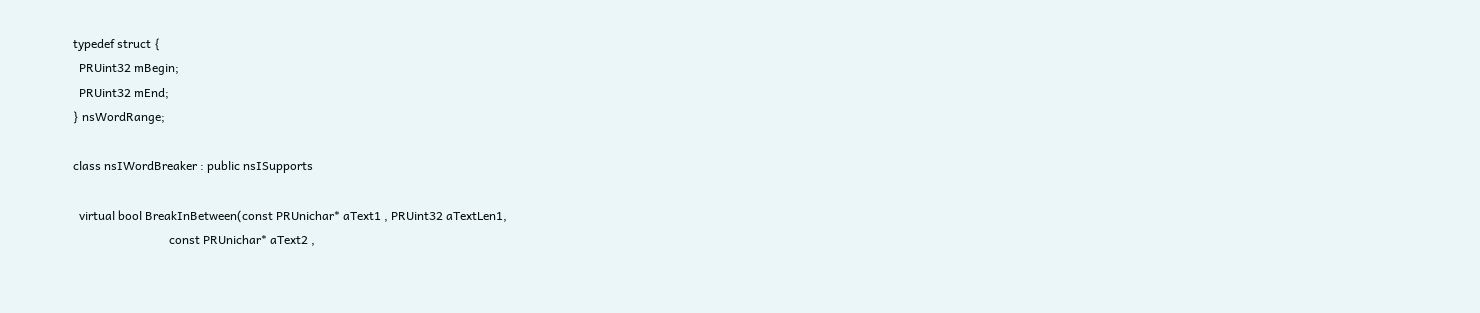typedef struct {
  PRUint32 mBegin;
  PRUint32 mEnd;
} nsWordRange;

class nsIWordBreaker : public nsISupports

  virtual bool BreakInBetween(const PRUnichar* aText1 , PRUint32 aTextLen1,
                                const PRUnichar* aText2 ,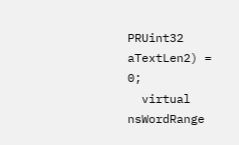PRUint32 aTextLen2) = 0;
  virtual nsWordRange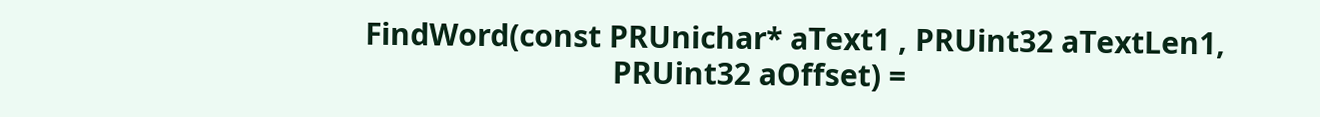FindWord(const PRUnichar* aText1 , PRUint32 aTextLen1,
                               PRUint32 aOffset) =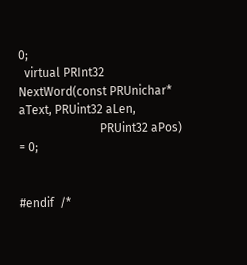0;
  virtual PRInt32 NextWord(const PRUnichar* aText, PRUint32 aLen,
                           PRUint32 aPos) = 0;


#endif  /*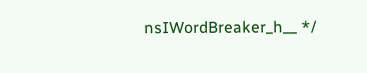nsIWordBreaker_h__ */